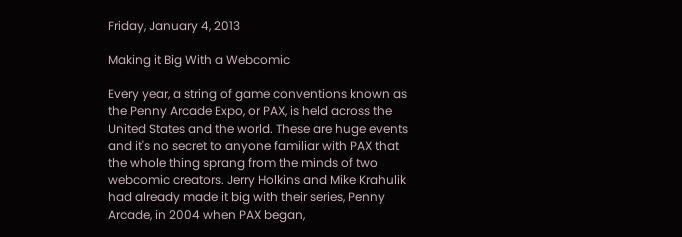Friday, January 4, 2013

Making it Big With a Webcomic

Every year, a string of game conventions known as the Penny Arcade Expo, or PAX, is held across the United States and the world. These are huge events and it's no secret to anyone familiar with PAX that the whole thing sprang from the minds of two webcomic creators. Jerry Holkins and Mike Krahulik had already made it big with their series, Penny Arcade, in 2004 when PAX began,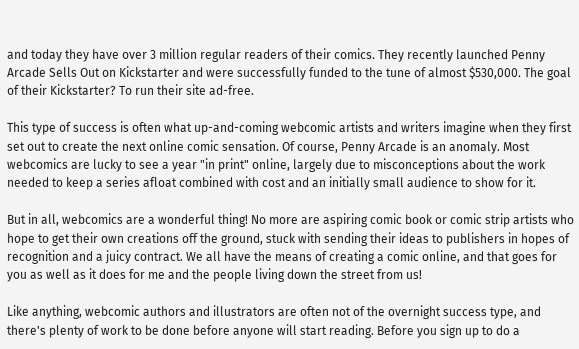and today they have over 3 million regular readers of their comics. They recently launched Penny Arcade Sells Out on Kickstarter and were successfully funded to the tune of almost $530,000. The goal of their Kickstarter? To run their site ad-free.

This type of success is often what up-and-coming webcomic artists and writers imagine when they first set out to create the next online comic sensation. Of course, Penny Arcade is an anomaly. Most webcomics are lucky to see a year "in print" online, largely due to misconceptions about the work needed to keep a series afloat combined with cost and an initially small audience to show for it.

But in all, webcomics are a wonderful thing! No more are aspiring comic book or comic strip artists who hope to get their own creations off the ground, stuck with sending their ideas to publishers in hopes of recognition and a juicy contract. We all have the means of creating a comic online, and that goes for you as well as it does for me and the people living down the street from us!

Like anything, webcomic authors and illustrators are often not of the overnight success type, and there's plenty of work to be done before anyone will start reading. Before you sign up to do a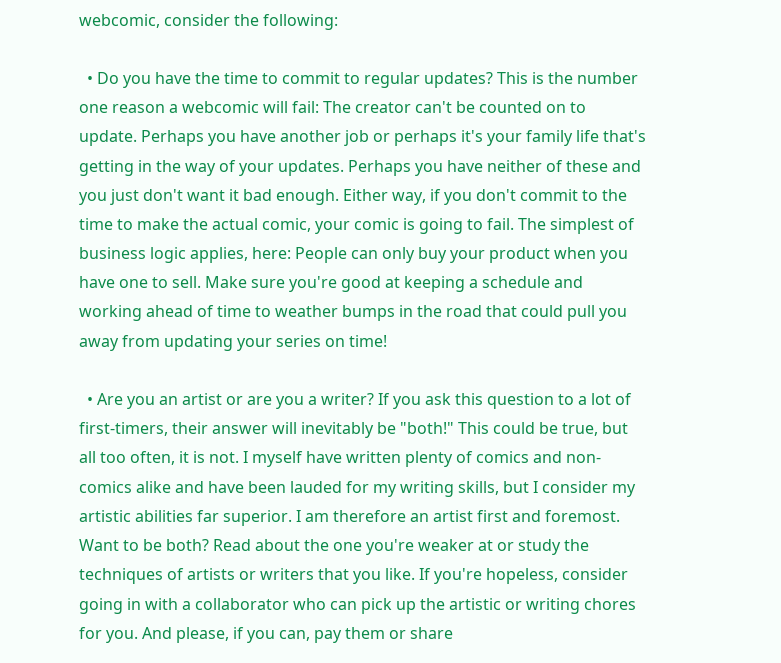webcomic, consider the following:

  • Do you have the time to commit to regular updates? This is the number one reason a webcomic will fail: The creator can't be counted on to update. Perhaps you have another job or perhaps it's your family life that's getting in the way of your updates. Perhaps you have neither of these and you just don't want it bad enough. Either way, if you don't commit to the time to make the actual comic, your comic is going to fail. The simplest of business logic applies, here: People can only buy your product when you have one to sell. Make sure you're good at keeping a schedule and working ahead of time to weather bumps in the road that could pull you away from updating your series on time!

  • Are you an artist or are you a writer? If you ask this question to a lot of first-timers, their answer will inevitably be "both!" This could be true, but all too often, it is not. I myself have written plenty of comics and non-comics alike and have been lauded for my writing skills, but I consider my artistic abilities far superior. I am therefore an artist first and foremost. Want to be both? Read about the one you're weaker at or study the techniques of artists or writers that you like. If you're hopeless, consider going in with a collaborator who can pick up the artistic or writing chores for you. And please, if you can, pay them or share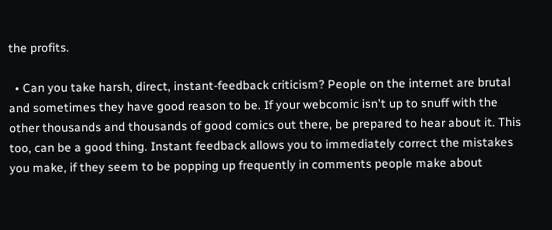the profits.

  • Can you take harsh, direct, instant-feedback criticism? People on the internet are brutal and sometimes they have good reason to be. If your webcomic isn't up to snuff with the other thousands and thousands of good comics out there, be prepared to hear about it. This too, can be a good thing. Instant feedback allows you to immediately correct the mistakes you make, if they seem to be popping up frequently in comments people make about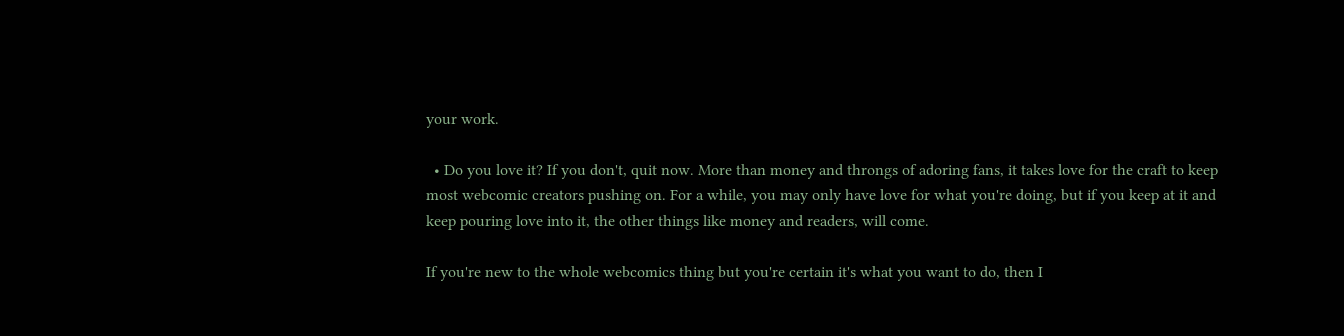your work.

  • Do you love it? If you don't, quit now. More than money and throngs of adoring fans, it takes love for the craft to keep most webcomic creators pushing on. For a while, you may only have love for what you're doing, but if you keep at it and keep pouring love into it, the other things like money and readers, will come.

If you're new to the whole webcomics thing but you're certain it's what you want to do, then I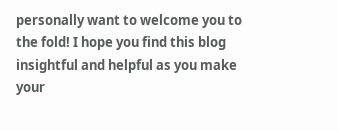personally want to welcome you to the fold! I hope you find this blog insightful and helpful as you make your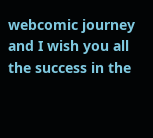webcomic journey and I wish you all the success in the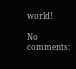world!

No comments: